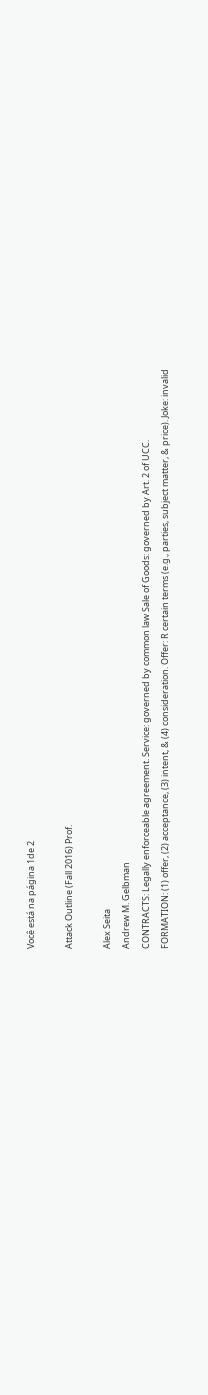Você está na página 1de 2

Attack Outline (Fall 2016) Prof.

Alex Seita
Andrew M. Gelbman
CONTRACTS: Legally enforceable agreement. Service: governed by common law Sale of Goods: governed by Art. 2 of UCC.
FORMATION: (1) offer, (2) acceptance, (3) intent, & (4) consideration. Offer: R certain terms (e.g., parties, subject matter, & price). Joke: invalid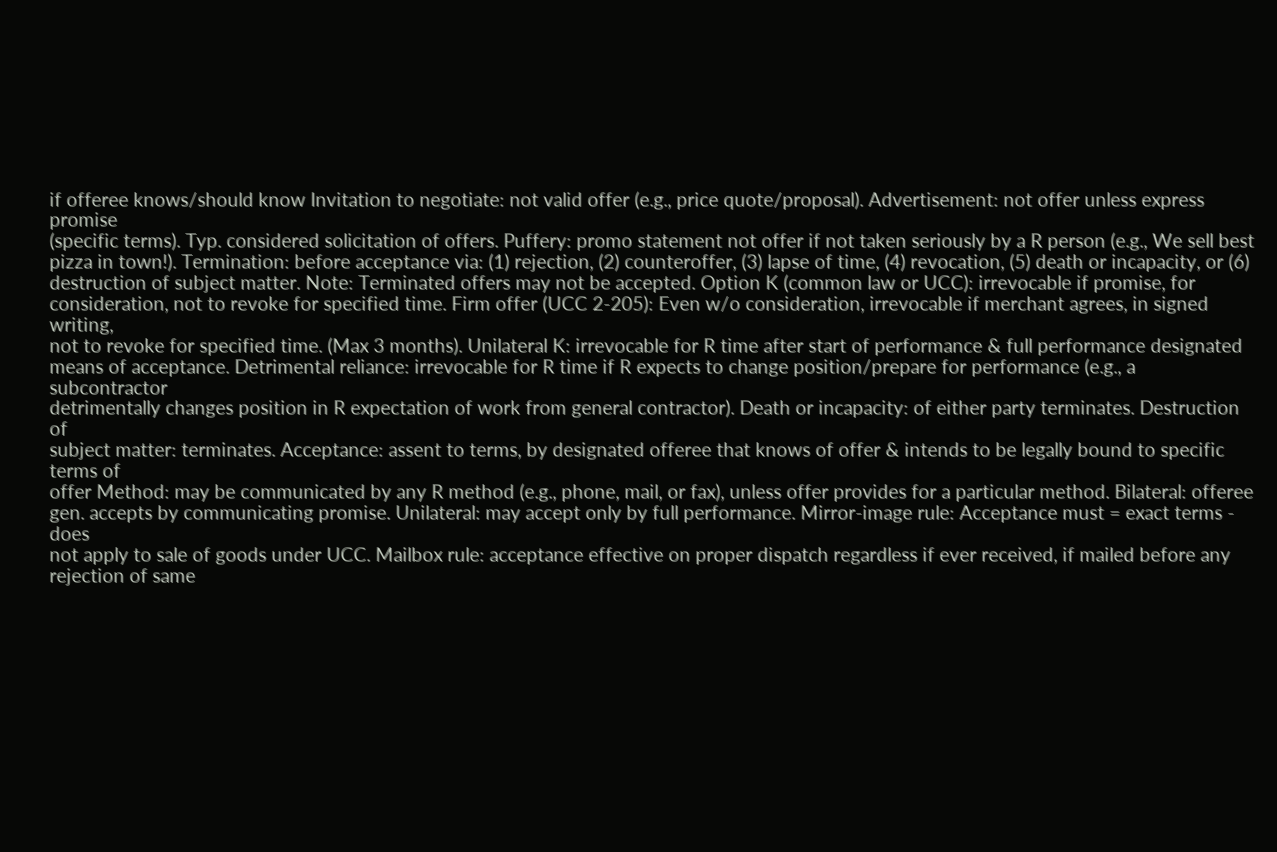if offeree knows/should know Invitation to negotiate: not valid offer (e.g., price quote/proposal). Advertisement: not offer unless express promise
(specific terms). Typ. considered solicitation of offers. Puffery: promo statement not offer if not taken seriously by a R person (e.g., We sell best
pizza in town!). Termination: before acceptance via: (1) rejection, (2) counteroffer, (3) lapse of time, (4) revocation, (5) death or incapacity, or (6)
destruction of subject matter. Note: Terminated offers may not be accepted. Option K (common law or UCC): irrevocable if promise, for
consideration, not to revoke for specified time. Firm offer (UCC 2-205): Even w/o consideration, irrevocable if merchant agrees, in signed writing,
not to revoke for specified time. (Max 3 months). Unilateral K: irrevocable for R time after start of performance & full performance designated
means of acceptance. Detrimental reliance: irrevocable for R time if R expects to change position/prepare for performance (e.g., a subcontractor
detrimentally changes position in R expectation of work from general contractor). Death or incapacity: of either party terminates. Destruction of
subject matter: terminates. Acceptance: assent to terms, by designated offeree that knows of offer & intends to be legally bound to specific terms of
offer Method: may be communicated by any R method (e.g., phone, mail, or fax), unless offer provides for a particular method. Bilateral: offeree
gen. accepts by communicating promise. Unilateral: may accept only by full performance. Mirror-image rule: Acceptance must = exact terms - does
not apply to sale of goods under UCC. Mailbox rule: acceptance effective on proper dispatch regardless if ever received, if mailed before any
rejection of same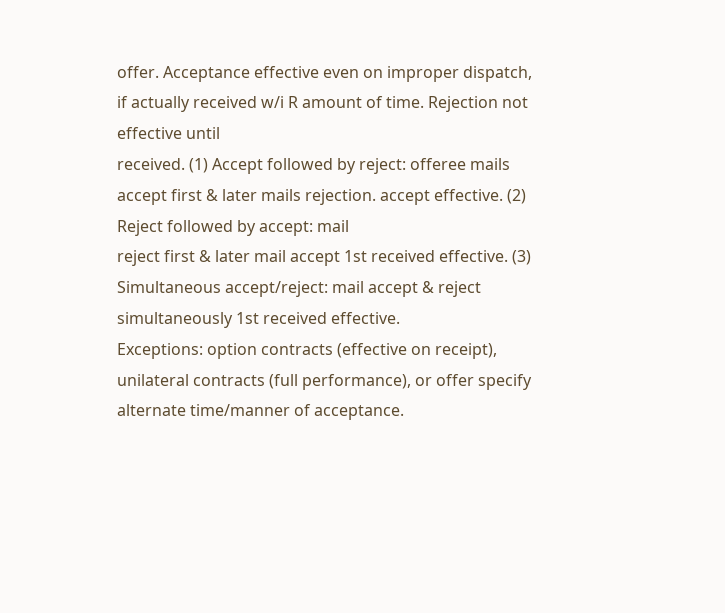offer. Acceptance effective even on improper dispatch, if actually received w/i R amount of time. Rejection not effective until
received. (1) Accept followed by reject: offeree mails accept first & later mails rejection. accept effective. (2) Reject followed by accept: mail
reject first & later mail accept 1st received effective. (3) Simultaneous accept/reject: mail accept & reject simultaneously 1st received effective.
Exceptions: option contracts (effective on receipt), unilateral contracts (full performance), or offer specify alternate time/manner of acceptance.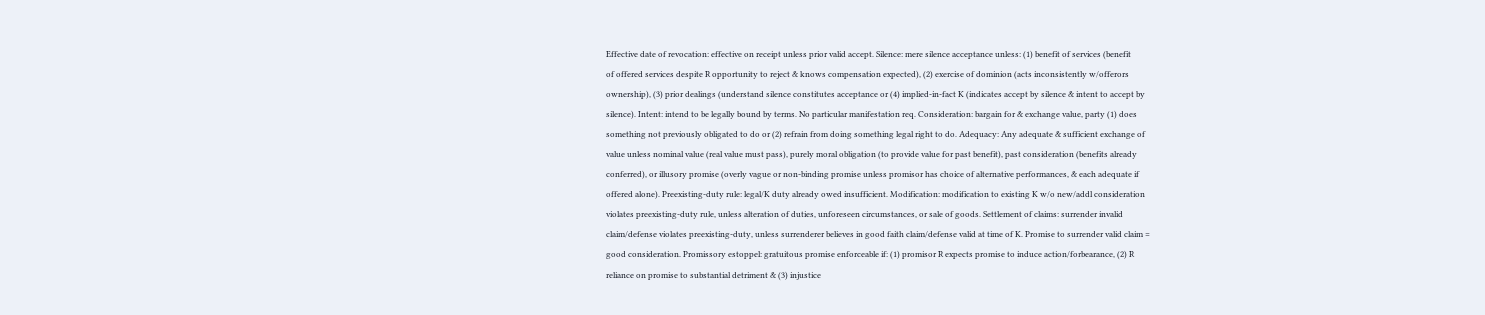Effective date of revocation: effective on receipt unless prior valid accept. Silence: mere silence acceptance unless: (1) benefit of services (benefit
of offered services despite R opportunity to reject & knows compensation expected), (2) exercise of dominion (acts inconsistently w/offerors
ownership), (3) prior dealings (understand silence constitutes acceptance or (4) implied-in-fact K (indicates accept by silence & intent to accept by
silence). Intent: intend to be legally bound by terms. No particular manifestation req. Consideration: bargain for & exchange value, party (1) does
something not previously obligated to do or (2) refrain from doing something legal right to do. Adequacy: Any adequate & sufficient exchange of
value unless nominal value (real value must pass), purely moral obligation (to provide value for past benefit), past consideration (benefits already
conferred), or illusory promise (overly vague or non-binding promise unless promisor has choice of alternative performances, & each adequate if
offered alone). Preexisting-duty rule: legal/K duty already owed insufficient. Modification: modification to existing K w/o new/addl consideration
violates preexisting-duty rule, unless alteration of duties, unforeseen circumstances, or sale of goods. Settlement of claims: surrender invalid
claim/defense violates preexisting-duty, unless surrenderer believes in good faith claim/defense valid at time of K. Promise to surrender valid claim =
good consideration. Promissory estoppel: gratuitous promise enforceable if: (1) promisor R expects promise to induce action/forbearance, (2) R
reliance on promise to substantial detriment & (3) injustice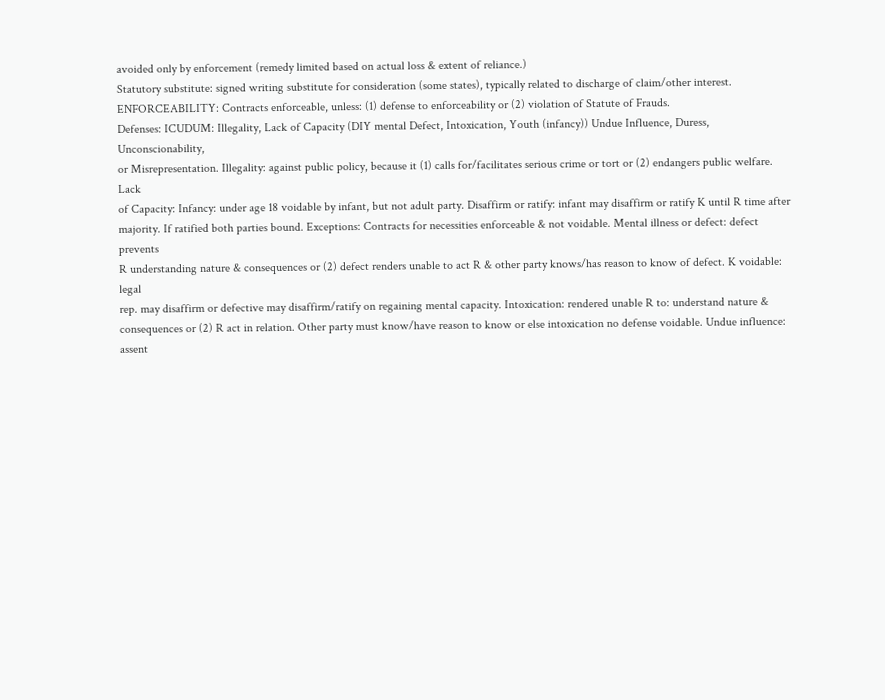avoided only by enforcement (remedy limited based on actual loss & extent of reliance.)
Statutory substitute: signed writing substitute for consideration (some states), typically related to discharge of claim/other interest.
ENFORCEABILITY: Contracts enforceable, unless: (1) defense to enforceability or (2) violation of Statute of Frauds.
Defenses: ICUDUM: Illegality, Lack of Capacity (DIY mental Defect, Intoxication, Youth (infancy)) Undue Influence, Duress, Unconscionability,
or Misrepresentation. Illegality: against public policy, because it (1) calls for/facilitates serious crime or tort or (2) endangers public welfare. Lack
of Capacity: Infancy: under age 18 voidable by infant, but not adult party. Disaffirm or ratify: infant may disaffirm or ratify K until R time after
majority. If ratified both parties bound. Exceptions: Contracts for necessities enforceable & not voidable. Mental illness or defect: defect prevents
R understanding nature & consequences or (2) defect renders unable to act R & other party knows/has reason to know of defect. K voidable: legal
rep. may disaffirm or defective may disaffirm/ratify on regaining mental capacity. Intoxication: rendered unable R to: understand nature &
consequences or (2) R act in relation. Other party must know/have reason to know or else intoxication no defense voidable. Undue influence:
assent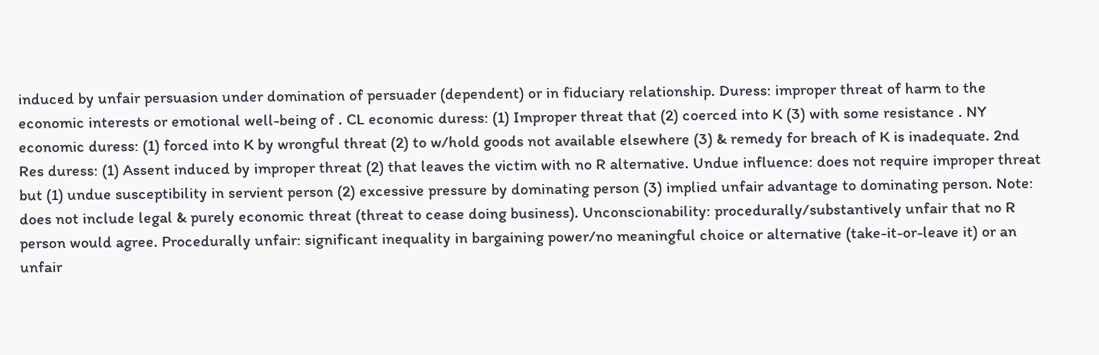induced by unfair persuasion under domination of persuader (dependent) or in fiduciary relationship. Duress: improper threat of harm to the
economic interests or emotional well-being of . CL economic duress: (1) Improper threat that (2) coerced into K (3) with some resistance . NY
economic duress: (1) forced into K by wrongful threat (2) to w/hold goods not available elsewhere (3) & remedy for breach of K is inadequate. 2nd
Res duress: (1) Assent induced by improper threat (2) that leaves the victim with no R alternative. Undue influence: does not require improper threat
but (1) undue susceptibility in servient person (2) excessive pressure by dominating person (3) implied unfair advantage to dominating person. Note:
does not include legal & purely economic threat (threat to cease doing business). Unconscionability: procedurally/substantively unfair that no R
person would agree. Procedurally unfair: significant inequality in bargaining power/no meaningful choice or alternative (take-it-or-leave it) or an
unfair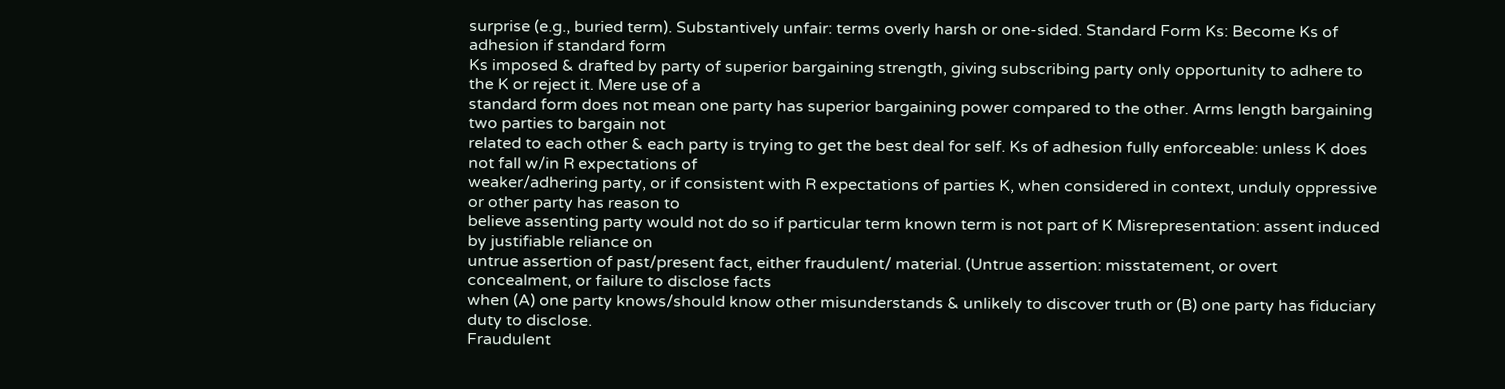surprise (e.g., buried term). Substantively unfair: terms overly harsh or one-sided. Standard Form Ks: Become Ks of adhesion if standard form
Ks imposed & drafted by party of superior bargaining strength, giving subscribing party only opportunity to adhere to the K or reject it. Mere use of a
standard form does not mean one party has superior bargaining power compared to the other. Arms length bargaining two parties to bargain not
related to each other & each party is trying to get the best deal for self. Ks of adhesion fully enforceable: unless K does not fall w/in R expectations of
weaker/adhering party, or if consistent with R expectations of parties K, when considered in context, unduly oppressive or other party has reason to
believe assenting party would not do so if particular term known term is not part of K Misrepresentation: assent induced by justifiable reliance on
untrue assertion of past/present fact, either fraudulent/ material. (Untrue assertion: misstatement, or overt concealment, or failure to disclose facts
when (A) one party knows/should know other misunderstands & unlikely to discover truth or (B) one party has fiduciary duty to disclose.
Fraudulent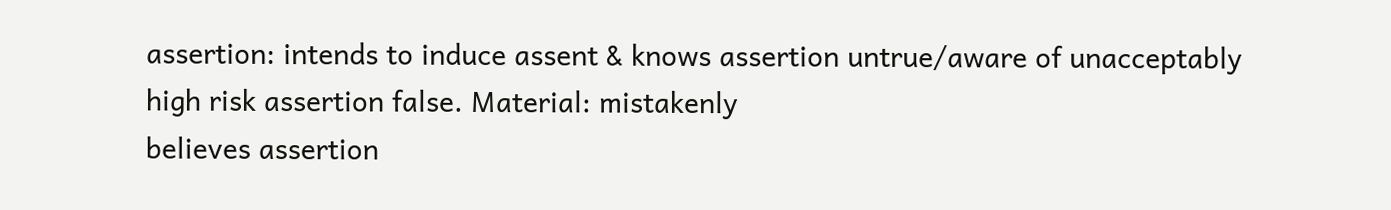assertion: intends to induce assent & knows assertion untrue/aware of unacceptably high risk assertion false. Material: mistakenly
believes assertion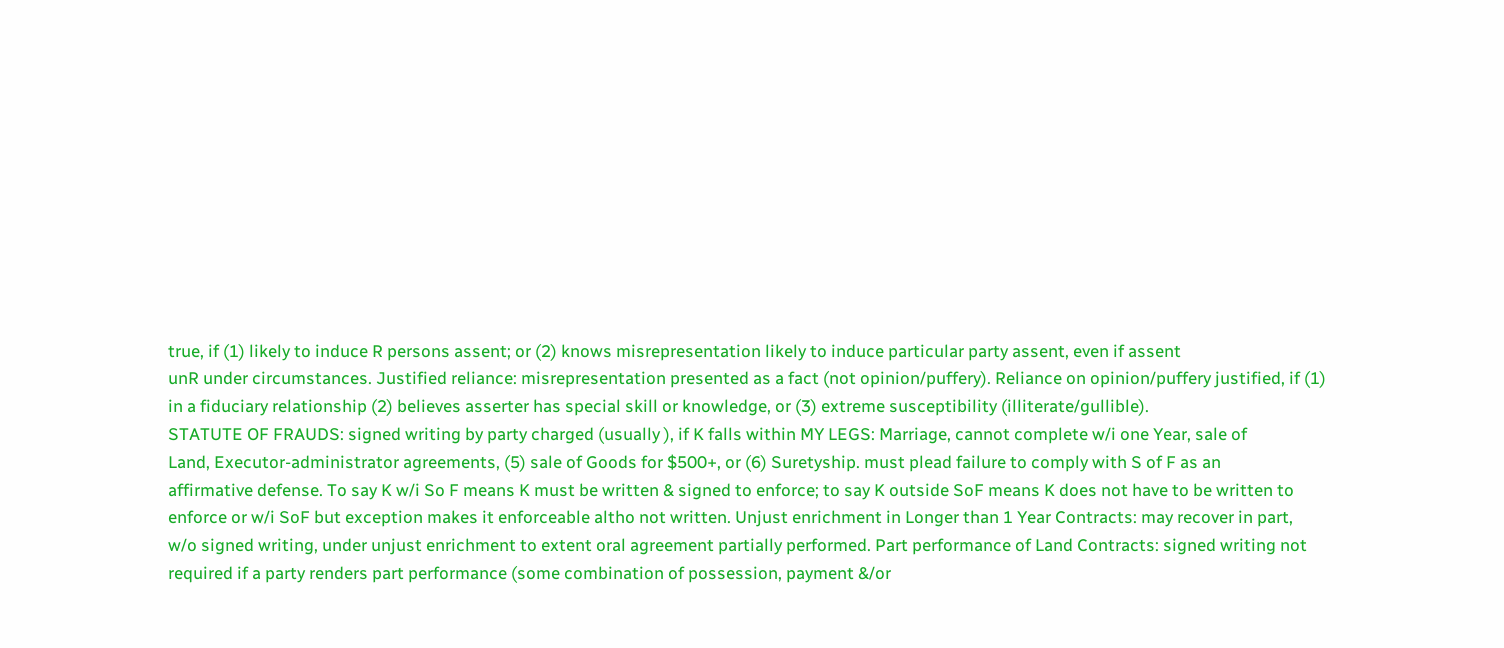true, if (1) likely to induce R persons assent; or (2) knows misrepresentation likely to induce particular party assent, even if assent
unR under circumstances. Justified reliance: misrepresentation presented as a fact (not opinion/puffery). Reliance on opinion/puffery justified, if (1)
in a fiduciary relationship (2) believes asserter has special skill or knowledge, or (3) extreme susceptibility (illiterate/gullible).
STATUTE OF FRAUDS: signed writing by party charged (usually ), if K falls within MY LEGS: Marriage, cannot complete w/i one Year, sale of
Land, Executor-administrator agreements, (5) sale of Goods for $500+, or (6) Suretyship. must plead failure to comply with S of F as an
affirmative defense. To say K w/i So F means K must be written & signed to enforce; to say K outside SoF means K does not have to be written to
enforce or w/i SoF but exception makes it enforceable altho not written. Unjust enrichment in Longer than 1 Year Contracts: may recover in part,
w/o signed writing, under unjust enrichment to extent oral agreement partially performed. Part performance of Land Contracts: signed writing not
required if a party renders part performance (some combination of possession, payment &/or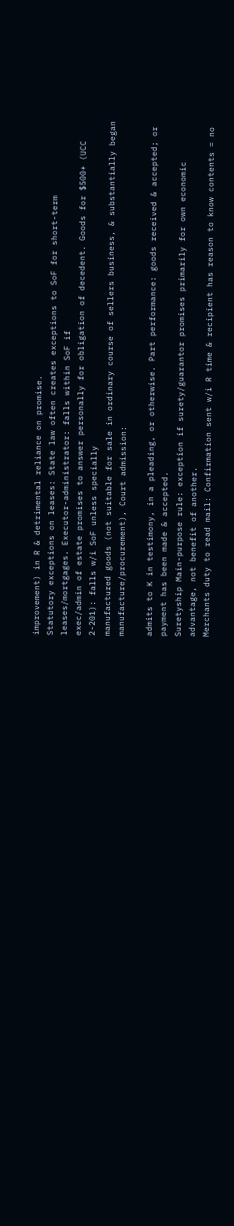improvement) in R & detrimental reliance on promise.
Statutory exceptions on leases: State law often creates exceptions to SoF for short-term leases/mortgages. Executor-administrator: falls within SoF if
exec/admin of estate promises to answer personally for obligation of decedent. Goods for $500+ (UCC 2-201): falls w/i SoF unless specially
manufactured goods (not suitable for sale in ordinary course of sellers business, & substantially began manufacture/procurement), Court admission:

admits to K in testimony, in a pleading, or otherwise. Part performance: goods received & accepted; or payment has been made & accepted.
Suretyship Main-purpose rule: exception if surety/guarantor promises primarily for own economic advantage, not benefit of another.
Merchants duty to read mail: Confirmation sent w/i R time & recipient has reason to know contents = no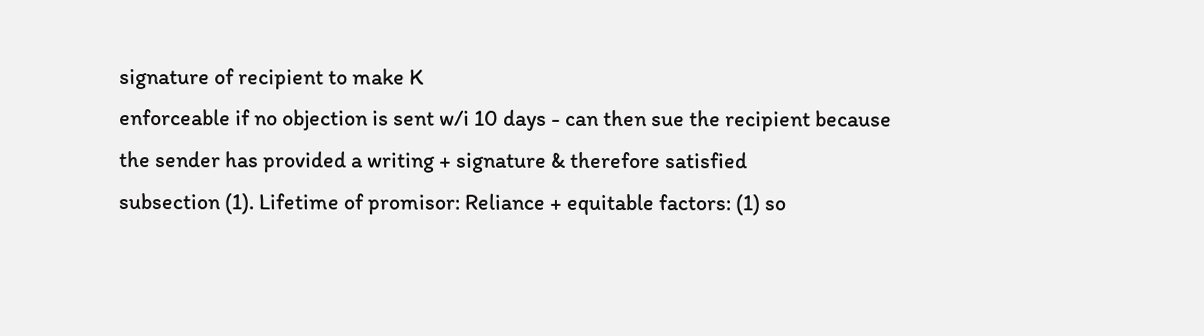signature of recipient to make K
enforceable if no objection is sent w/i 10 days - can then sue the recipient because the sender has provided a writing + signature & therefore satisfied
subsection (1). Lifetime of promisor: Reliance + equitable factors: (1) so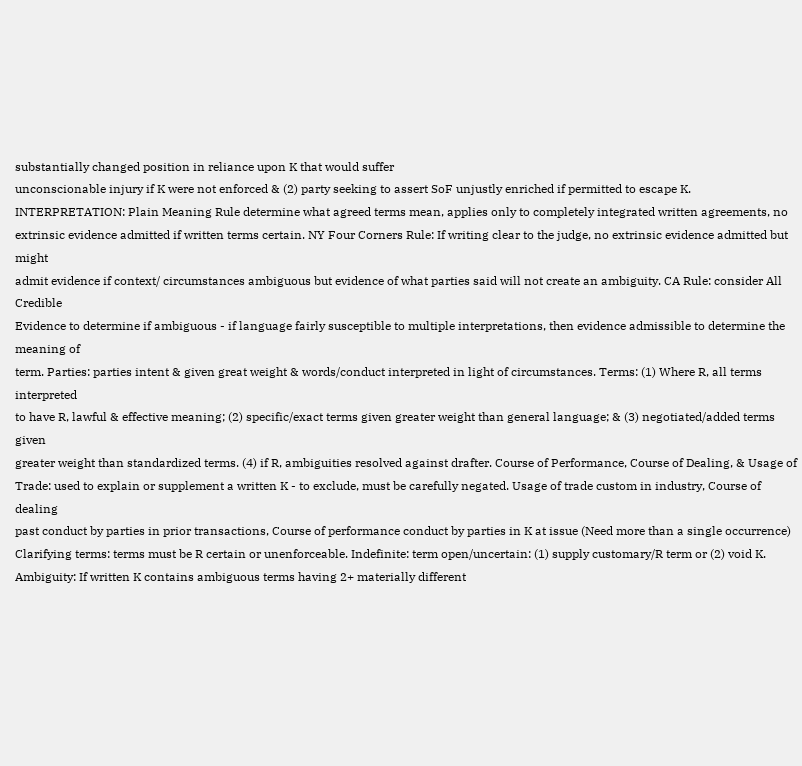substantially changed position in reliance upon K that would suffer
unconscionable injury if K were not enforced & (2) party seeking to assert SoF unjustly enriched if permitted to escape K.
INTERPRETATION: Plain Meaning Rule determine what agreed terms mean, applies only to completely integrated written agreements, no
extrinsic evidence admitted if written terms certain. NY Four Corners Rule: If writing clear to the judge, no extrinsic evidence admitted but might
admit evidence if context/ circumstances ambiguous but evidence of what parties said will not create an ambiguity. CA Rule: consider All Credible
Evidence to determine if ambiguous - if language fairly susceptible to multiple interpretations, then evidence admissible to determine the meaning of
term. Parties: parties intent & given great weight & words/conduct interpreted in light of circumstances. Terms: (1) Where R, all terms interpreted
to have R, lawful & effective meaning; (2) specific/exact terms given greater weight than general language; & (3) negotiated/added terms given
greater weight than standardized terms. (4) if R, ambiguities resolved against drafter. Course of Performance, Course of Dealing, & Usage of
Trade: used to explain or supplement a written K - to exclude, must be carefully negated. Usage of trade custom in industry, Course of dealing
past conduct by parties in prior transactions, Course of performance conduct by parties in K at issue (Need more than a single occurrence)
Clarifying terms: terms must be R certain or unenforceable. Indefinite: term open/uncertain: (1) supply customary/R term or (2) void K.
Ambiguity: If written K contains ambiguous terms having 2+ materially different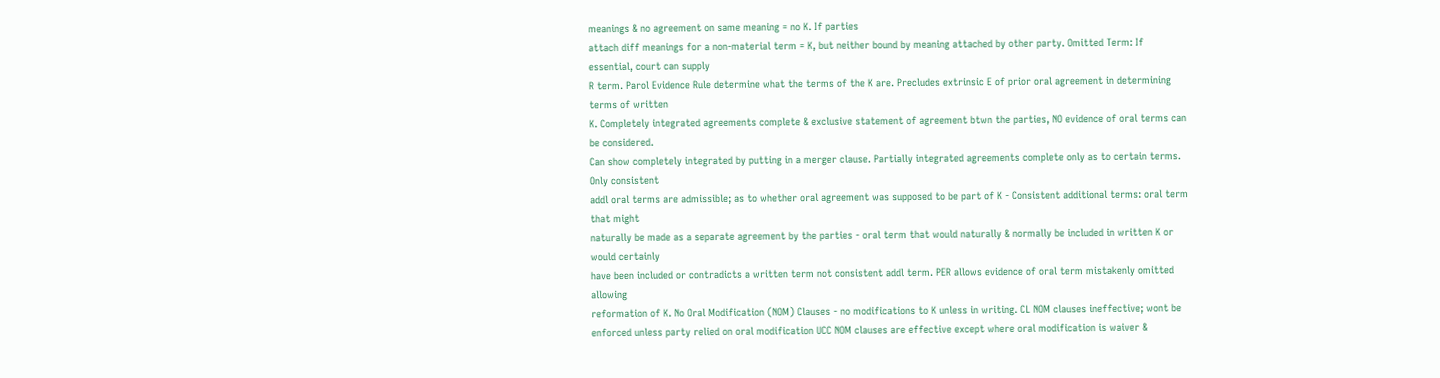meanings & no agreement on same meaning = no K. If parties
attach diff meanings for a non-material term = K, but neither bound by meaning attached by other party. Omitted Term: If essential, court can supply
R term. Parol Evidence Rule determine what the terms of the K are. Precludes extrinsic E of prior oral agreement in determining terms of written
K. Completely integrated agreements complete & exclusive statement of agreement btwn the parties, NO evidence of oral terms can be considered.
Can show completely integrated by putting in a merger clause. Partially integrated agreements complete only as to certain terms. Only consistent
addl oral terms are admissible; as to whether oral agreement was supposed to be part of K - Consistent additional terms: oral term that might
naturally be made as a separate agreement by the parties - oral term that would naturally & normally be included in written K or would certainly
have been included or contradicts a written term not consistent addl term. PER allows evidence of oral term mistakenly omitted allowing
reformation of K. No Oral Modification (NOM) Clauses - no modifications to K unless in writing. CL NOM clauses ineffective; wont be
enforced unless party relied on oral modification UCC NOM clauses are effective except where oral modification is waiver &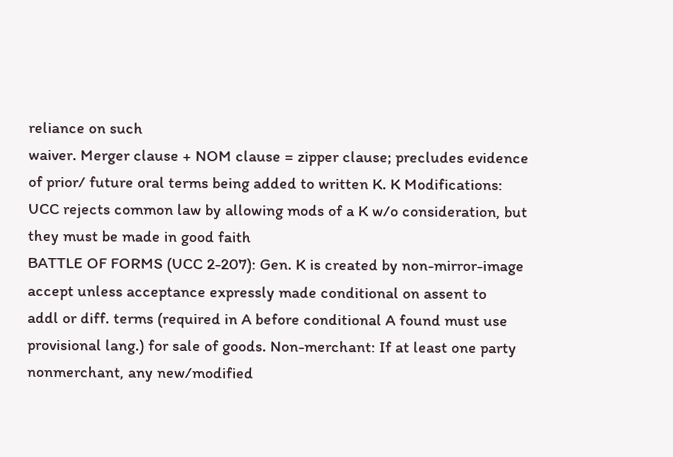reliance on such
waiver. Merger clause + NOM clause = zipper clause; precludes evidence of prior/ future oral terms being added to written K. K Modifications:
UCC rejects common law by allowing mods of a K w/o consideration, but they must be made in good faith
BATTLE OF FORMS (UCC 2-207): Gen. K is created by non-mirror-image accept unless acceptance expressly made conditional on assent to
addl or diff. terms (required in A before conditional A found must use provisional lang.) for sale of goods. Non-merchant: If at least one party nonmerchant, any new/modified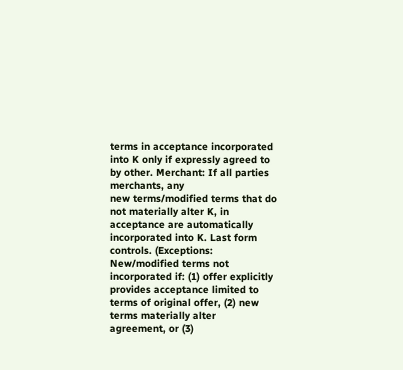terms in acceptance incorporated into K only if expressly agreed to by other. Merchant: If all parties merchants, any
new terms/modified terms that do not materially alter K, in acceptance are automatically incorporated into K. Last form controls. (Exceptions:
New/modified terms not incorporated if: (1) offer explicitly provides acceptance limited to terms of original offer, (2) new terms materially alter
agreement, or (3)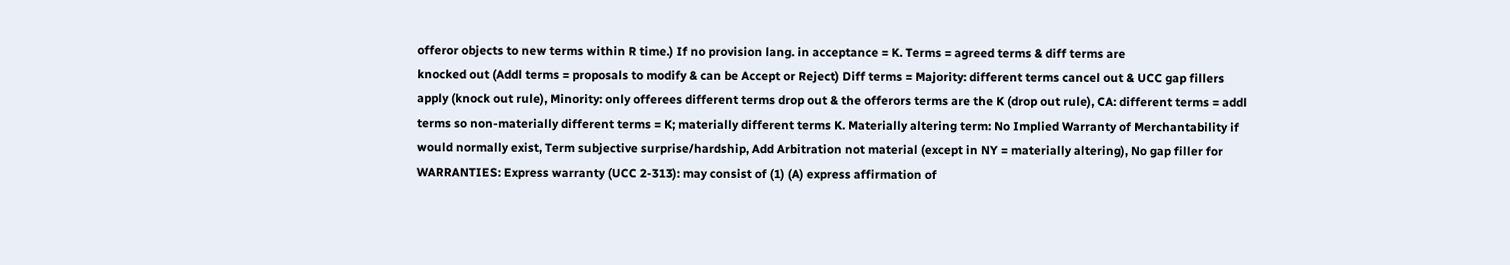offeror objects to new terms within R time.) If no provision lang. in acceptance = K. Terms = agreed terms & diff terms are
knocked out (Addl terms = proposals to modify & can be Accept or Reject) Diff terms = Majority: different terms cancel out & UCC gap fillers
apply (knock out rule), Minority: only offerees different terms drop out & the offerors terms are the K (drop out rule), CA: different terms = addl
terms so non-materially different terms = K; materially different terms K. Materially altering term: No Implied Warranty of Merchantability if
would normally exist, Term subjective surprise/hardship, Add Arbitration not material (except in NY = materially altering), No gap filler for
WARRANTIES: Express warranty (UCC 2-313): may consist of (1) (A) express affirmation of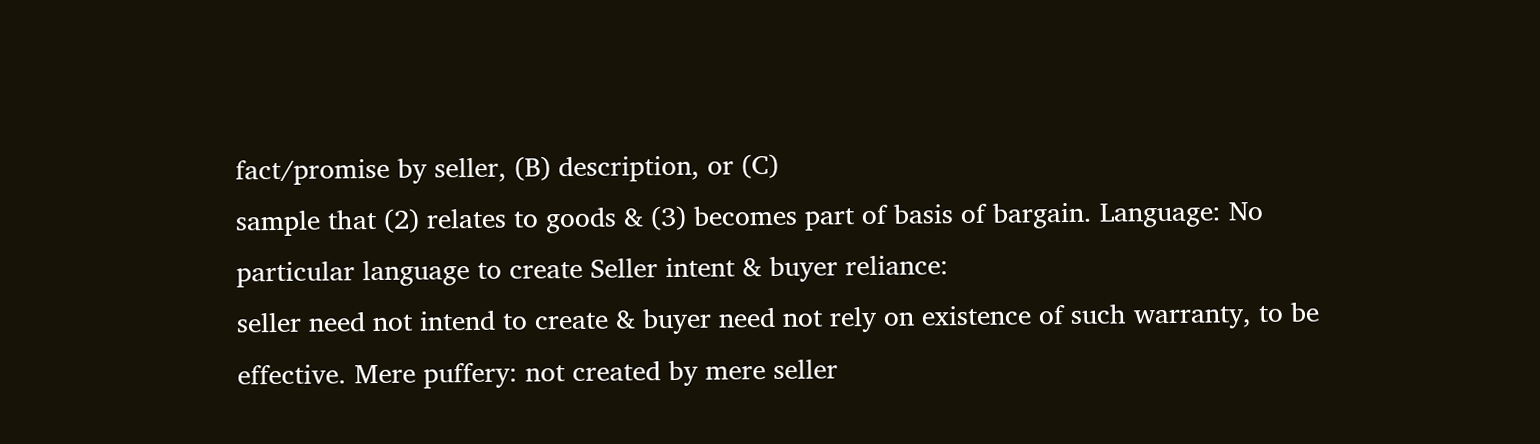fact/promise by seller, (B) description, or (C)
sample that (2) relates to goods & (3) becomes part of basis of bargain. Language: No particular language to create Seller intent & buyer reliance:
seller need not intend to create & buyer need not rely on existence of such warranty, to be effective. Mere puffery: not created by mere seller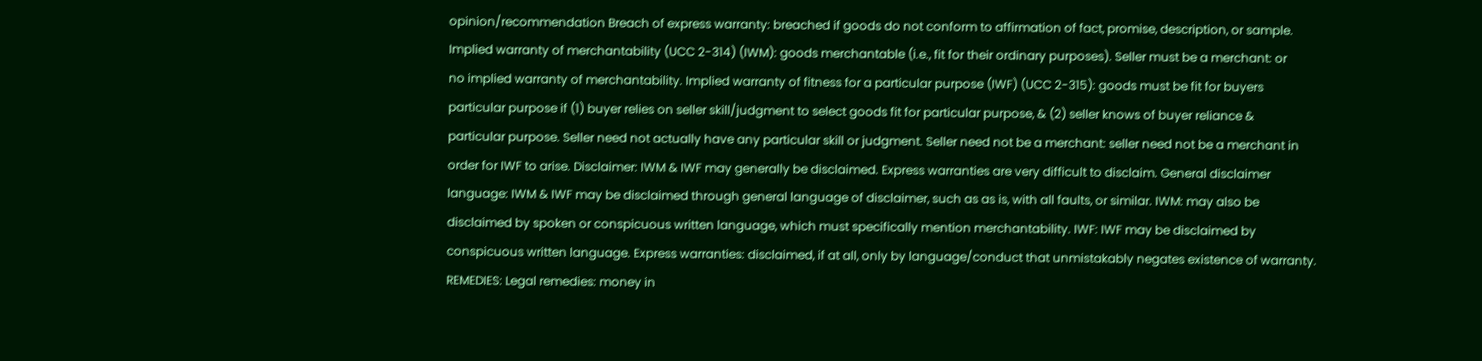opinion/recommendation Breach of express warranty: breached if goods do not conform to affirmation of fact, promise, description, or sample.
Implied warranty of merchantability (UCC 2-314) (IWM): goods merchantable (i.e., fit for their ordinary purposes). Seller must be a merchant: or
no implied warranty of merchantability. Implied warranty of fitness for a particular purpose (IWF) (UCC 2-315): goods must be fit for buyers
particular purpose if (1) buyer relies on seller skill/judgment to select goods fit for particular purpose, & (2) seller knows of buyer reliance &
particular purpose. Seller need not actually have any particular skill or judgment. Seller need not be a merchant: seller need not be a merchant in
order for IWF to arise. Disclaimer: IWM & IWF may generally be disclaimed. Express warranties are very difficult to disclaim. General disclaimer
language: IWM & IWF may be disclaimed through general language of disclaimer, such as as is, with all faults, or similar. IWM: may also be
disclaimed by spoken or conspicuous written language, which must specifically mention merchantability. IWF: IWF may be disclaimed by
conspicuous written language. Express warranties: disclaimed, if at all, only by language/conduct that unmistakably negates existence of warranty.
REMEDIES: Legal remedies: money in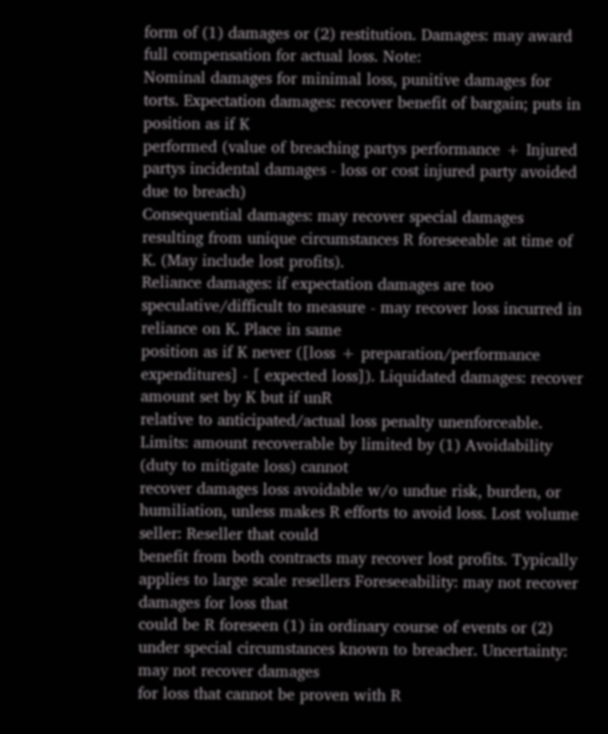form of (1) damages or (2) restitution. Damages: may award full compensation for actual loss. Note:
Nominal damages for minimal loss, punitive damages for torts. Expectation damages: recover benefit of bargain; puts in position as if K
performed (value of breaching partys performance + Injured partys incidental damages - loss or cost injured party avoided due to breach)
Consequential damages: may recover special damages resulting from unique circumstances R foreseeable at time of K. (May include lost profits).
Reliance damages: if expectation damages are too speculative/difficult to measure - may recover loss incurred in reliance on K. Place in same
position as if K never ([loss + preparation/performance expenditures] - [ expected loss]). Liquidated damages: recover amount set by K but if unR
relative to anticipated/actual loss penalty unenforceable. Limits: amount recoverable by limited by (1) Avoidability (duty to mitigate loss) cannot
recover damages loss avoidable w/o undue risk, burden, or humiliation, unless makes R efforts to avoid loss. Lost volume seller: Reseller that could
benefit from both contracts may recover lost profits. Typically applies to large scale resellers Foreseeability: may not recover damages for loss that
could be R foreseen (1) in ordinary course of events or (2) under special circumstances known to breacher. Uncertainty: may not recover damages
for loss that cannot be proven with R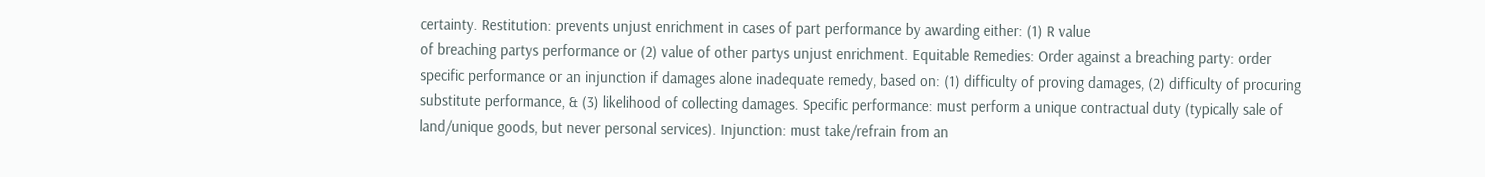certainty. Restitution: prevents unjust enrichment in cases of part performance by awarding either: (1) R value
of breaching partys performance or (2) value of other partys unjust enrichment. Equitable Remedies: Order against a breaching party: order
specific performance or an injunction if damages alone inadequate remedy, based on: (1) difficulty of proving damages, (2) difficulty of procuring
substitute performance, & (3) likelihood of collecting damages. Specific performance: must perform a unique contractual duty (typically sale of
land/unique goods, but never personal services). Injunction: must take/refrain from an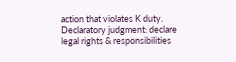action that violates K duty. Declaratory judgment: declare
legal rights & responsibilities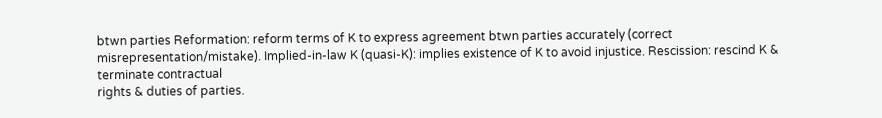btwn parties Reformation: reform terms of K to express agreement btwn parties accurately (correct
misrepresentation/mistake). Implied-in-law K (quasi-K): implies existence of K to avoid injustice. Rescission: rescind K & terminate contractual
rights & duties of parties.